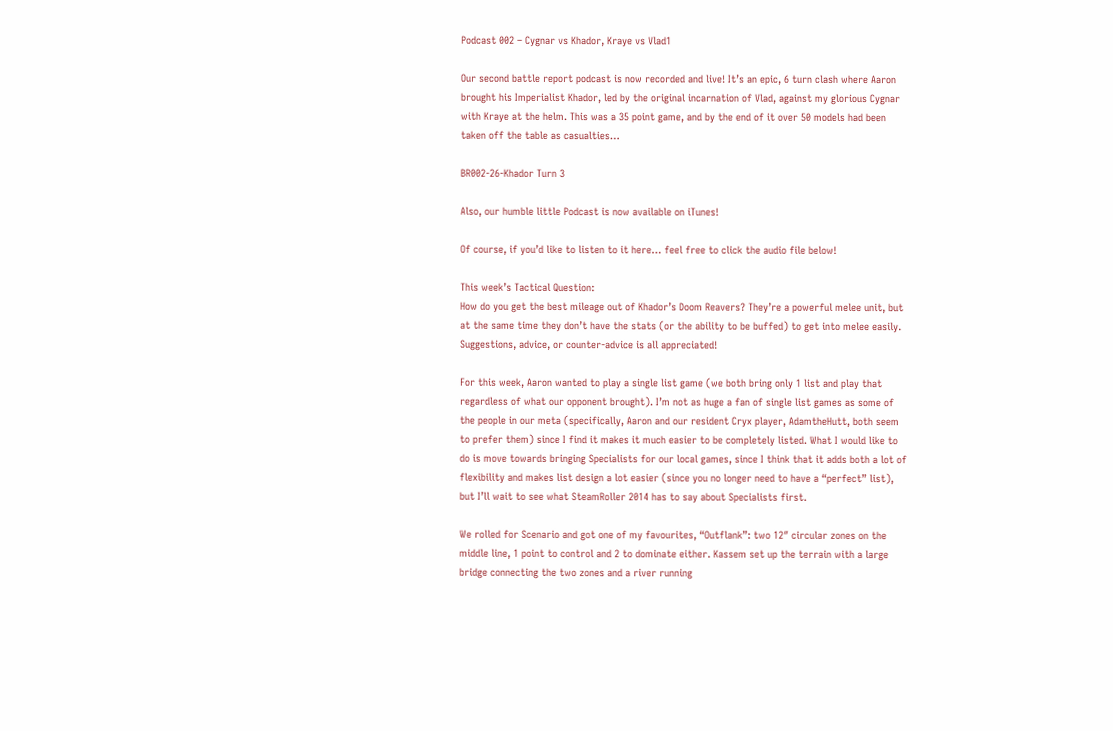Podcast 002 – Cygnar vs Khador, Kraye vs Vlad1

Our second battle report podcast is now recorded and live! It’s an epic, 6 turn clash where Aaron brought his Imperialist Khador, led by the original incarnation of Vlad, against my glorious Cygnar with Kraye at the helm. This was a 35 point game, and by the end of it over 50 models had been taken off the table as casualties…

BR002-26-Khador Turn 3

Also, our humble little Podcast is now available on iTunes!

Of course, if you’d like to listen to it here… feel free to click the audio file below!

This week’s Tactical Question:
How do you get the best mileage out of Khador’s Doom Reavers? They’re a powerful melee unit, but at the same time they don’t have the stats (or the ability to be buffed) to get into melee easily. Suggestions, advice, or counter-advice is all appreciated!

For this week, Aaron wanted to play a single list game (we both bring only 1 list and play that regardless of what our opponent brought). I’m not as huge a fan of single list games as some of the people in our meta (specifically, Aaron and our resident Cryx player, AdamtheHutt, both seem to prefer them) since I find it makes it much easier to be completely listed. What I would like to do is move towards bringing Specialists for our local games, since I think that it adds both a lot of flexibility and makes list design a lot easier (since you no longer need to have a “perfect” list), but I’ll wait to see what SteamRoller 2014 has to say about Specialists first.

We rolled for Scenario and got one of my favourites, “Outflank”: two 12″ circular zones on the middle line, 1 point to control and 2 to dominate either. Kassem set up the terrain with a large bridge connecting the two zones and a river running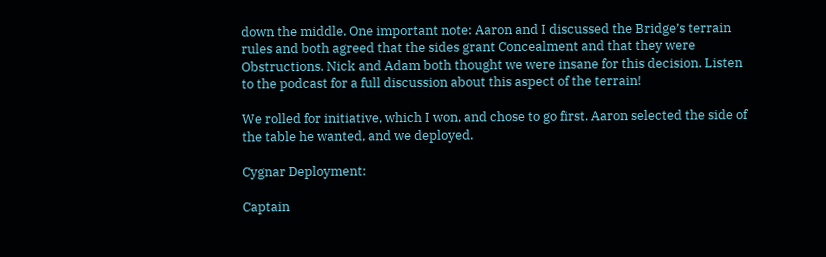down the middle. One important note: Aaron and I discussed the Bridge’s terrain rules and both agreed that the sides grant Concealment and that they were Obstructions. Nick and Adam both thought we were insane for this decision. Listen to the podcast for a full discussion about this aspect of the terrain!

We rolled for initiative, which I won, and chose to go first. Aaron selected the side of the table he wanted, and we deployed.

Cygnar Deployment:

Captain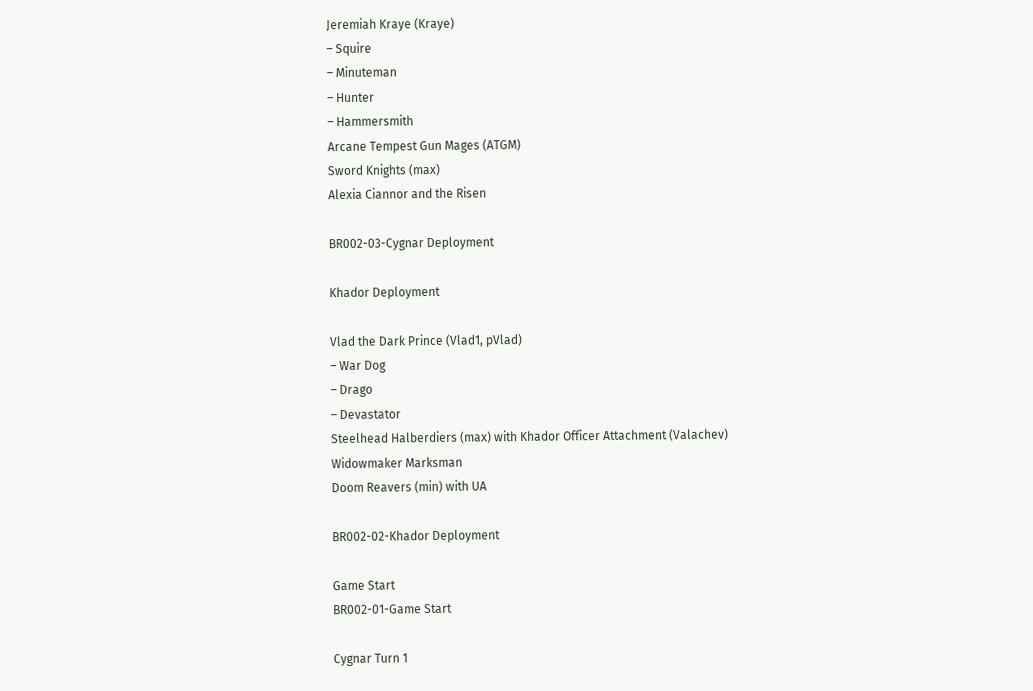Jeremiah Kraye (Kraye)
– Squire
– Minuteman
– Hunter
– Hammersmith
Arcane Tempest Gun Mages (ATGM)
Sword Knights (max)
Alexia Ciannor and the Risen

BR002-03-Cygnar Deployment

Khador Deployment

Vlad the Dark Prince (Vlad1, pVlad)
– War Dog
– Drago
– Devastator
Steelhead Halberdiers (max) with Khador Officer Attachment (Valachev)
Widowmaker Marksman
Doom Reavers (min) with UA

BR002-02-Khador Deployment

Game Start
BR002-01-Game Start

Cygnar Turn 1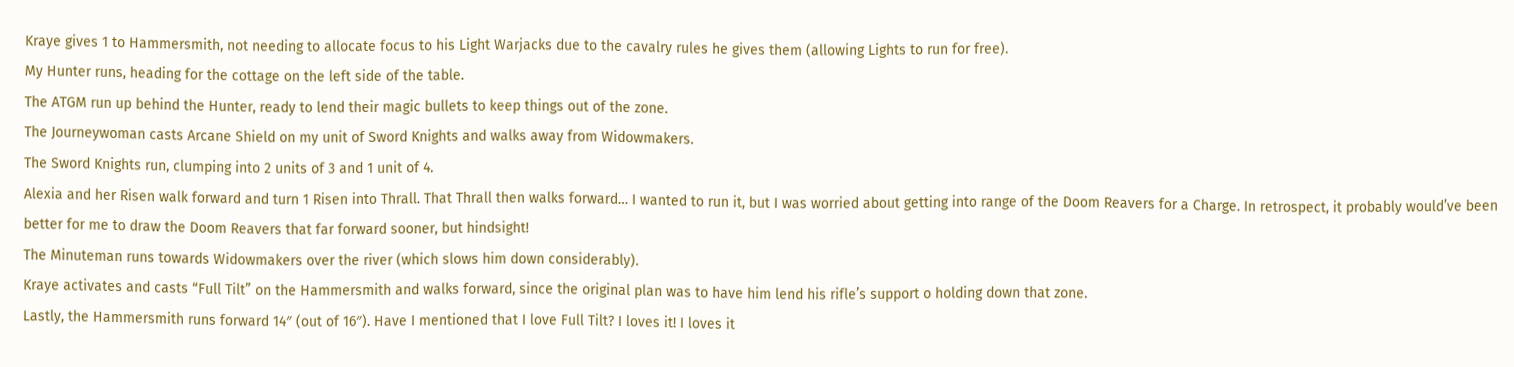Kraye gives 1 to Hammersmith, not needing to allocate focus to his Light Warjacks due to the cavalry rules he gives them (allowing Lights to run for free).
My Hunter runs, heading for the cottage on the left side of the table.
The ATGM run up behind the Hunter, ready to lend their magic bullets to keep things out of the zone.
The Journeywoman casts Arcane Shield on my unit of Sword Knights and walks away from Widowmakers.
The Sword Knights run, clumping into 2 units of 3 and 1 unit of 4.
Alexia and her Risen walk forward and turn 1 Risen into Thrall. That Thrall then walks forward… I wanted to run it, but I was worried about getting into range of the Doom Reavers for a Charge. In retrospect, it probably would’ve been better for me to draw the Doom Reavers that far forward sooner, but hindsight!
The Minuteman runs towards Widowmakers over the river (which slows him down considerably).
Kraye activates and casts “Full Tilt” on the Hammersmith and walks forward, since the original plan was to have him lend his rifle’s support o holding down that zone.
Lastly, the Hammersmith runs forward 14″ (out of 16″). Have I mentioned that I love Full Tilt? I loves it! I loves it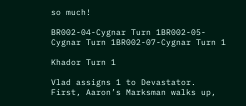so much!

BR002-04-Cygnar Turn 1BR002-05-Cygnar Turn 1BR002-07-Cygnar Turn 1

Khador Turn 1

Vlad assigns 1 to Devastator.
First, Aaron’s Marksman walks up,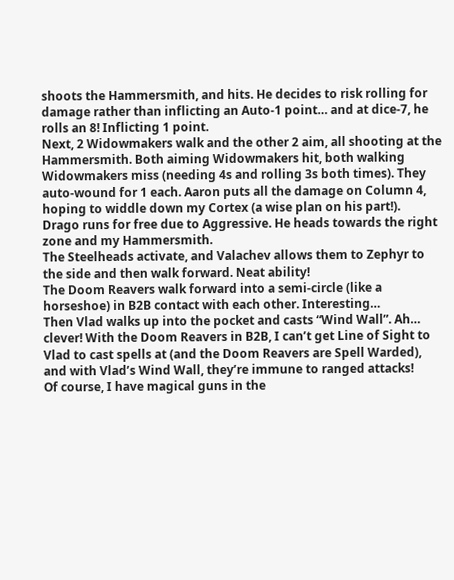shoots the Hammersmith, and hits. He decides to risk rolling for damage rather than inflicting an Auto-1 point… and at dice-7, he rolls an 8! Inflicting 1 point.
Next, 2 Widowmakers walk and the other 2 aim, all shooting at the Hammersmith. Both aiming Widowmakers hit, both walking Widowmakers miss (needing 4s and rolling 3s both times). They auto-wound for 1 each. Aaron puts all the damage on Column 4, hoping to widdle down my Cortex (a wise plan on his part!).
Drago runs for free due to Aggressive. He heads towards the right zone and my Hammersmith.
The Steelheads activate, and Valachev allows them to Zephyr to the side and then walk forward. Neat ability!
The Doom Reavers walk forward into a semi-circle (like a horseshoe) in B2B contact with each other. Interesting…
Then Vlad walks up into the pocket and casts “Wind Wall”. Ah… clever! With the Doom Reavers in B2B, I can’t get Line of Sight to Vlad to cast spells at (and the Doom Reavers are Spell Warded), and with Vlad’s Wind Wall, they’re immune to ranged attacks!
Of course, I have magical guns in the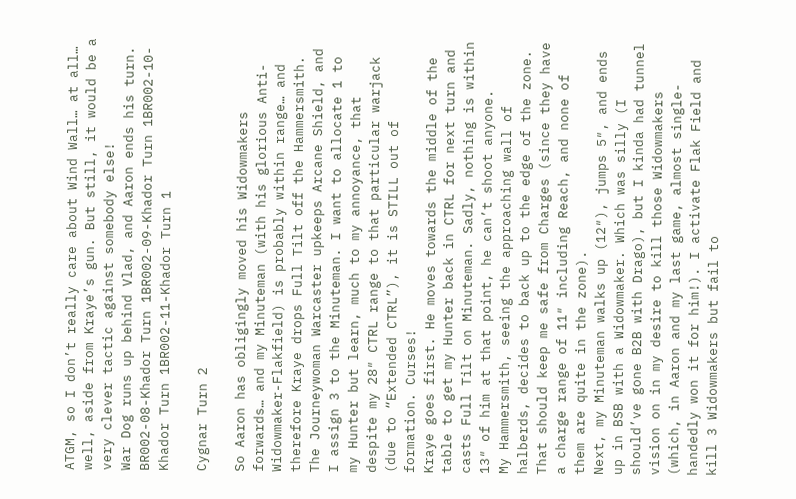ATGM, so I don’t really care about Wind Wall… at all… well, aside from Kraye’s gun. But still, it would be a very clever tactic against somebody else!
War Dog runs up behind Vlad, and Aaron ends his turn.
BR002-08-Khador Turn 1BR002-09-Khador Turn 1BR002-10-Khador Turn 1BR002-11-Khador Turn 1

Cygnar Turn 2

So Aaron has obligingly moved his Widowmakers forwards… and my Minuteman (with his glorious Anti-Widowmaker-Flakfield) is probably within range… and therefore Kraye drops Full Tilt off the Hammersmith. The Journeywoman Warcaster upkeeps Arcane Shield, and I assign 3 to the Minuteman. I want to allocate 1 to my Hunter but learn, much to my annoyance, that despite my 28″ CTRL range to that particular warjack (due to “Extended CTRL”), it is STILL out of formation. Curses!
Kraye goes first. He moves towards the middle of the table to get my Hunter back in CTRL for next turn and casts Full Tilt on Minuteman. Sadly, nothing is within 13″ of him at that point, he can’t shoot anyone.
My Hammersmith, seeing the approaching wall of halberds, decides to back up to the edge of the zone. That should keep me safe from Charges (since they have a charge range of 11″ including Reach, and none of them are quite in the zone).
Next, my Minuteman walks up (12″), jumps 5″, and ends up in BSB with a Widowmaker. Which was silly (I should’ve gone B2B with Drago), but I kinda had tunnel vision on in my desire to kill those Widowmakers (which, in Aaron and my last game, almost single-handedly won it for him!). I activate Flak Field and kill 3 Widowmakers but fail to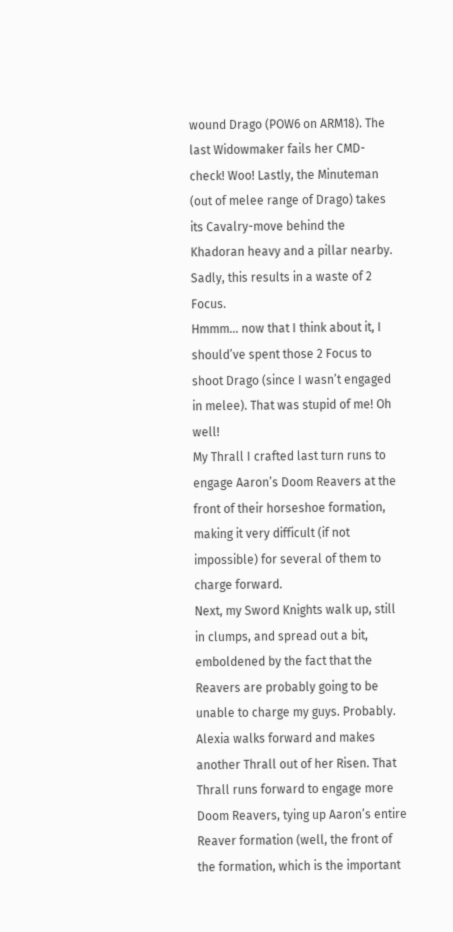wound Drago (POW6 on ARM18). The last Widowmaker fails her CMD-check! Woo! Lastly, the Minuteman (out of melee range of Drago) takes its Cavalry-move behind the Khadoran heavy and a pillar nearby. Sadly, this results in a waste of 2 Focus.
Hmmm… now that I think about it, I should’ve spent those 2 Focus to shoot Drago (since I wasn’t engaged in melee). That was stupid of me! Oh well!
My Thrall I crafted last turn runs to engage Aaron’s Doom Reavers at the front of their horseshoe formation, making it very difficult (if not impossible) for several of them to charge forward.
Next, my Sword Knights walk up, still in clumps, and spread out a bit, emboldened by the fact that the Reavers are probably going to be unable to charge my guys. Probably.
Alexia walks forward and makes another Thrall out of her Risen. That Thrall runs forward to engage more Doom Reavers, tying up Aaron’s entire Reaver formation (well, the front of the formation, which is the important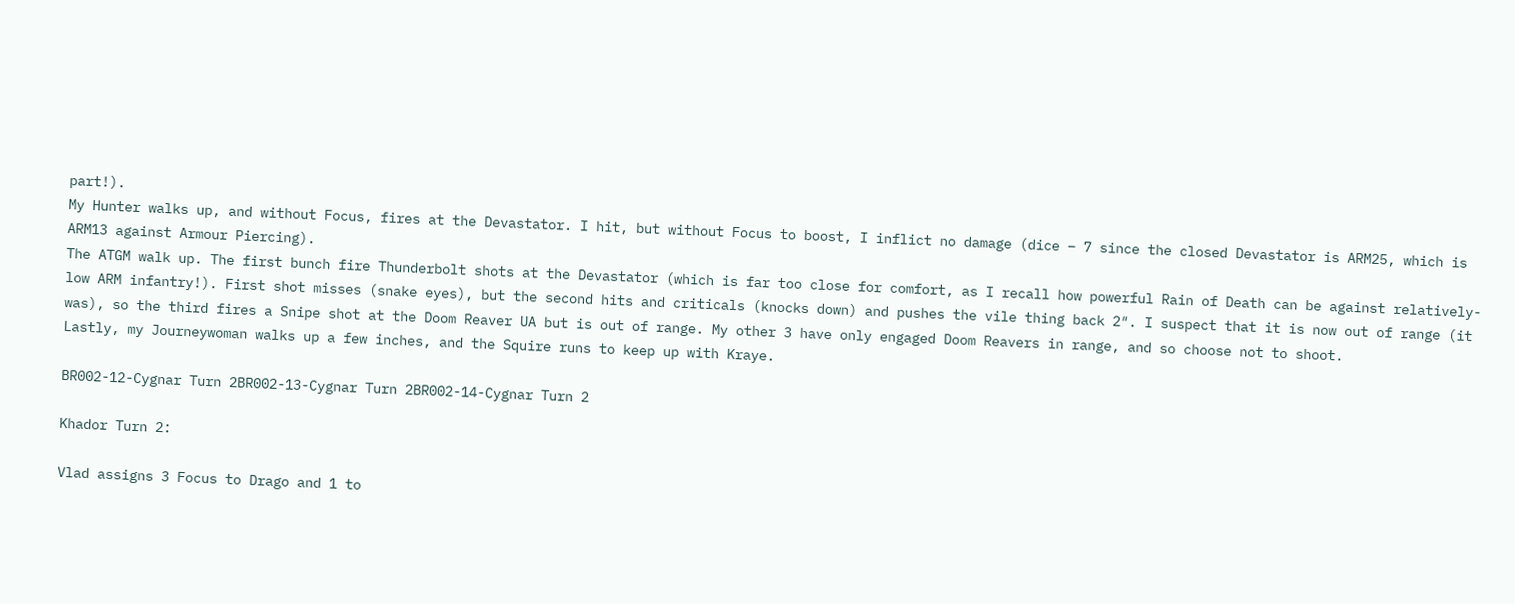part!).
My Hunter walks up, and without Focus, fires at the Devastator. I hit, but without Focus to boost, I inflict no damage (dice – 7 since the closed Devastator is ARM25, which is ARM13 against Armour Piercing).
The ATGM walk up. The first bunch fire Thunderbolt shots at the Devastator (which is far too close for comfort, as I recall how powerful Rain of Death can be against relatively-low ARM infantry!). First shot misses (snake eyes), but the second hits and criticals (knocks down) and pushes the vile thing back 2″. I suspect that it is now out of range (it was), so the third fires a Snipe shot at the Doom Reaver UA but is out of range. My other 3 have only engaged Doom Reavers in range, and so choose not to shoot.
Lastly, my Journeywoman walks up a few inches, and the Squire runs to keep up with Kraye.

BR002-12-Cygnar Turn 2BR002-13-Cygnar Turn 2BR002-14-Cygnar Turn 2

Khador Turn 2:

Vlad assigns 3 Focus to Drago and 1 to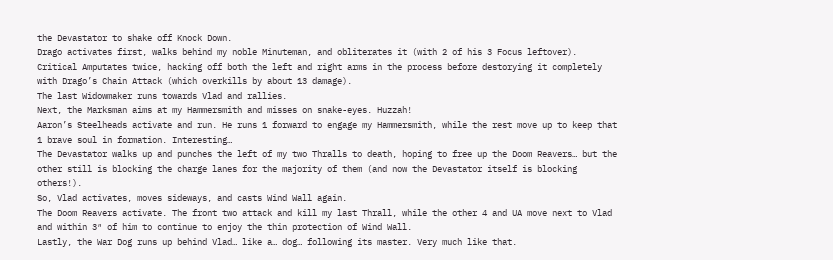the Devastator to shake off Knock Down.
Drago activates first, walks behind my noble Minuteman, and obliterates it (with 2 of his 3 Focus leftover). Critical Amputates twice, hacking off both the left and right arms in the process before destorying it completely with Drago’s Chain Attack (which overkills by about 13 damage).
The last Widowmaker runs towards Vlad and rallies.
Next, the Marksman aims at my Hammersmith and misses on snake-eyes. Huzzah!
Aaron’s Steelheads activate and run. He runs 1 forward to engage my Hammersmith, while the rest move up to keep that 1 brave soul in formation. Interesting…
The Devastator walks up and punches the left of my two Thralls to death, hoping to free up the Doom Reavers… but the other still is blocking the charge lanes for the majority of them (and now the Devastator itself is blocking others!).
So, Vlad activates, moves sideways, and casts Wind Wall again.
The Doom Reavers activate. The front two attack and kill my last Thrall, while the other 4 and UA move next to Vlad and within 3″ of him to continue to enjoy the thin protection of Wind Wall.
Lastly, the War Dog runs up behind Vlad… like a… dog… following its master. Very much like that.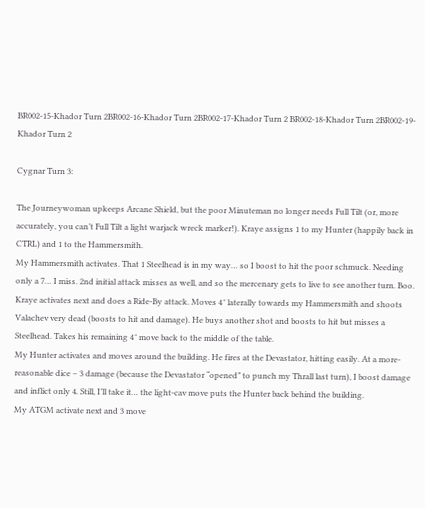BR002-15-Khador Turn 2BR002-16-Khador Turn 2BR002-17-Khador Turn 2 BR002-18-Khador Turn 2BR002-19-Khador Turn 2

Cygnar Turn 3:

The Journeywoman upkeeps Arcane Shield, but the poor Minuteman no longer needs Full Tilt (or, more accurately, you can’t Full Tilt a light warjack wreck marker!). Kraye assigns 1 to my Hunter (happily back in CTRL) and 1 to the Hammersmith.
My Hammersmith activates. That 1 Steelhead is in my way… so I boost to hit the poor schmuck. Needing only a 7… I miss. 2nd initial attack misses as well, and so the mercenary gets to live to see another turn. Boo.
Kraye activates next and does a Ride-By attack. Moves 4″ laterally towards my Hammersmith and shoots Valachev very dead (boosts to hit and damage). He buys another shot and boosts to hit but misses a Steelhead. Takes his remaining 4″ move back to the middle of the table.
My Hunter activates and moves around the building. He fires at the Devastator, hitting easily. At a more-reasonable dice – 3 damage (because the Devastator “opened” to punch my Thrall last turn), I boost damage and inflict only 4. Still, I’ll take it… the light-cav move puts the Hunter back behind the building.
My ATGM activate next and 3 move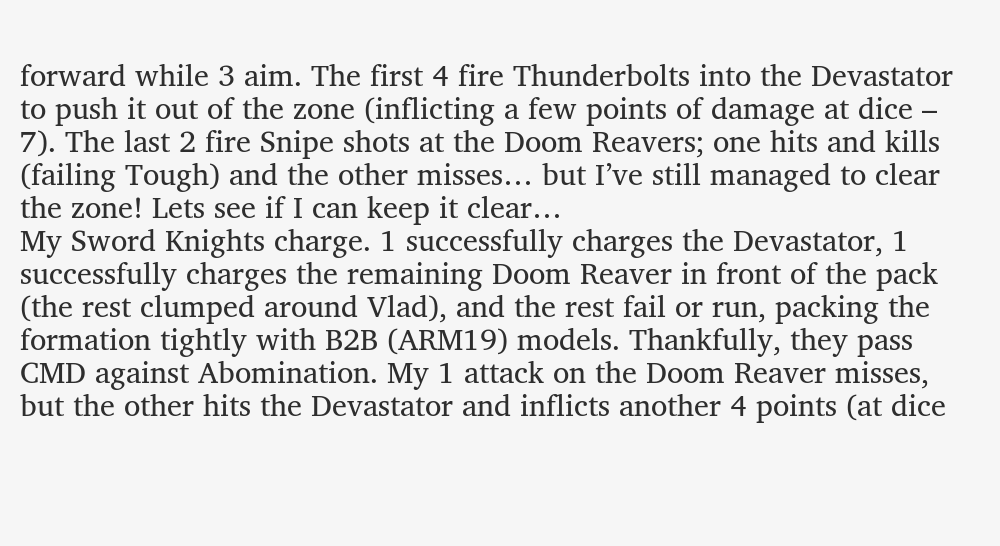forward while 3 aim. The first 4 fire Thunderbolts into the Devastator to push it out of the zone (inflicting a few points of damage at dice – 7). The last 2 fire Snipe shots at the Doom Reavers; one hits and kills (failing Tough) and the other misses… but I’ve still managed to clear the zone! Lets see if I can keep it clear…
My Sword Knights charge. 1 successfully charges the Devastator, 1 successfully charges the remaining Doom Reaver in front of the pack (the rest clumped around Vlad), and the rest fail or run, packing the formation tightly with B2B (ARM19) models. Thankfully, they pass CMD against Abomination. My 1 attack on the Doom Reaver misses, but the other hits the Devastator and inflicts another 4 points (at dice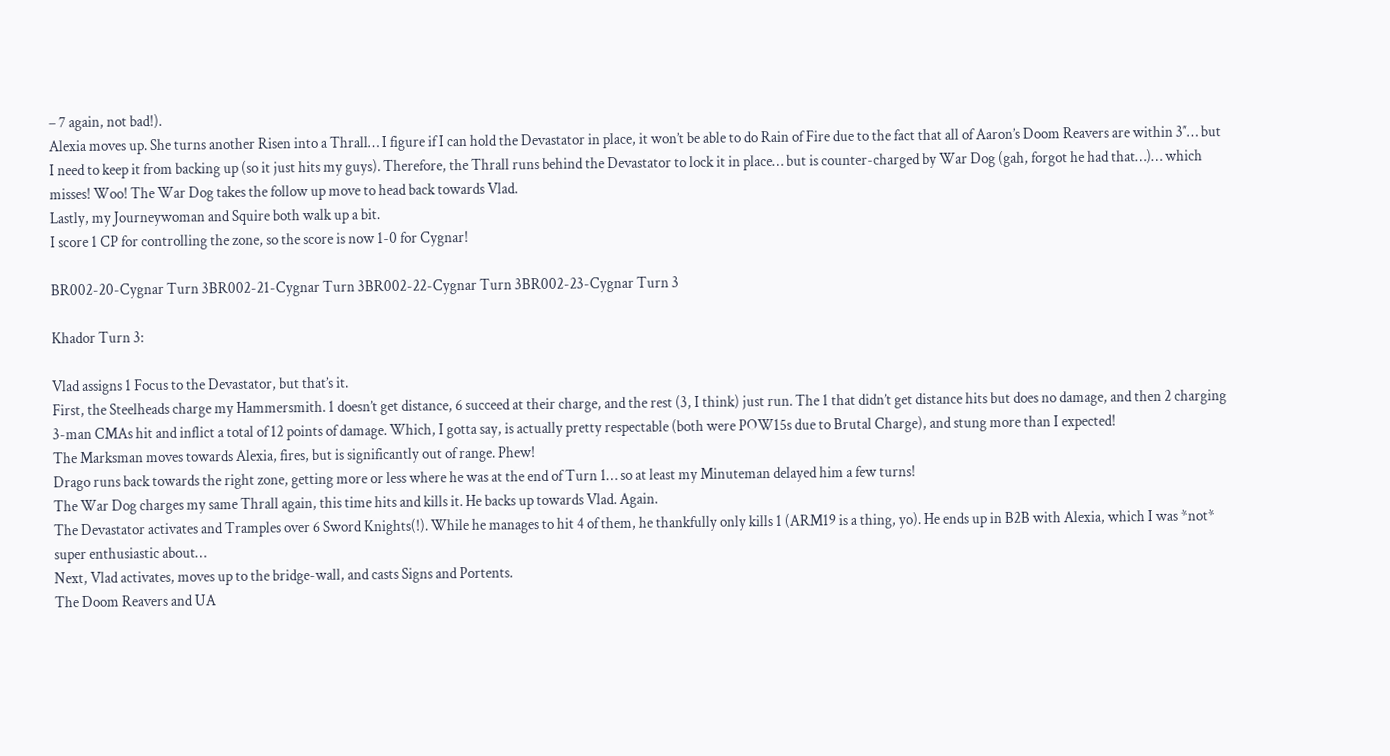– 7 again, not bad!).
Alexia moves up. She turns another Risen into a Thrall… I figure if I can hold the Devastator in place, it won’t be able to do Rain of Fire due to the fact that all of Aaron’s Doom Reavers are within 3″… but I need to keep it from backing up (so it just hits my guys). Therefore, the Thrall runs behind the Devastator to lock it in place… but is counter-charged by War Dog (gah, forgot he had that…)… which misses! Woo! The War Dog takes the follow up move to head back towards Vlad.
Lastly, my Journeywoman and Squire both walk up a bit.
I score 1 CP for controlling the zone, so the score is now 1-0 for Cygnar!

BR002-20-Cygnar Turn 3BR002-21-Cygnar Turn 3BR002-22-Cygnar Turn 3BR002-23-Cygnar Turn 3

Khador Turn 3:

Vlad assigns 1 Focus to the Devastator, but that’s it.
First, the Steelheads charge my Hammersmith. 1 doesn’t get distance, 6 succeed at their charge, and the rest (3, I think) just run. The 1 that didn’t get distance hits but does no damage, and then 2 charging 3-man CMAs hit and inflict a total of 12 points of damage. Which, I gotta say, is actually pretty respectable (both were POW15s due to Brutal Charge), and stung more than I expected!
The Marksman moves towards Alexia, fires, but is significantly out of range. Phew!
Drago runs back towards the right zone, getting more or less where he was at the end of Turn 1… so at least my Minuteman delayed him a few turns!
The War Dog charges my same Thrall again, this time hits and kills it. He backs up towards Vlad. Again.
The Devastator activates and Tramples over 6 Sword Knights(!). While he manages to hit 4 of them, he thankfully only kills 1 (ARM19 is a thing, yo). He ends up in B2B with Alexia, which I was *not* super enthusiastic about…
Next, Vlad activates, moves up to the bridge-wall, and casts Signs and Portents.
The Doom Reavers and UA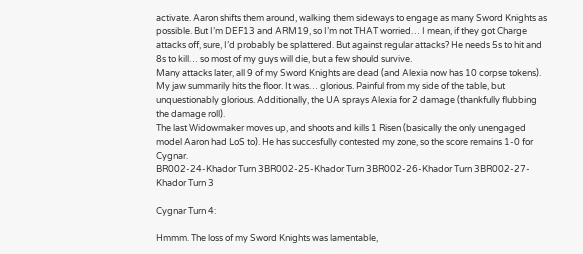activate. Aaron shifts them around, walking them sideways to engage as many Sword Knights as possible. But I’m DEF13 and ARM19, so I’m not THAT worried… I mean, if they got Charge attacks off, sure, I’d probably be splattered. But against regular attacks? He needs 5s to hit and 8s to kill… so most of my guys will die, but a few should survive.
Many attacks later, all 9 of my Sword Knights are dead (and Alexia now has 10 corpse tokens). My jaw summarily hits the floor. It was… glorious. Painful from my side of the table, but unquestionably glorious. Additionally, the UA sprays Alexia for 2 damage (thankfully flubbing the damage roll).
The last Widowmaker moves up, and shoots and kills 1 Risen (basically the only unengaged model Aaron had LoS to). He has succesfully contested my zone, so the score remains 1-0 for Cygnar.
BR002-24-Khador Turn 3BR002-25-Khador Turn 3BR002-26-Khador Turn 3BR002-27-Khador Turn 3

Cygnar Turn 4:

Hmmm. The loss of my Sword Knights was lamentable,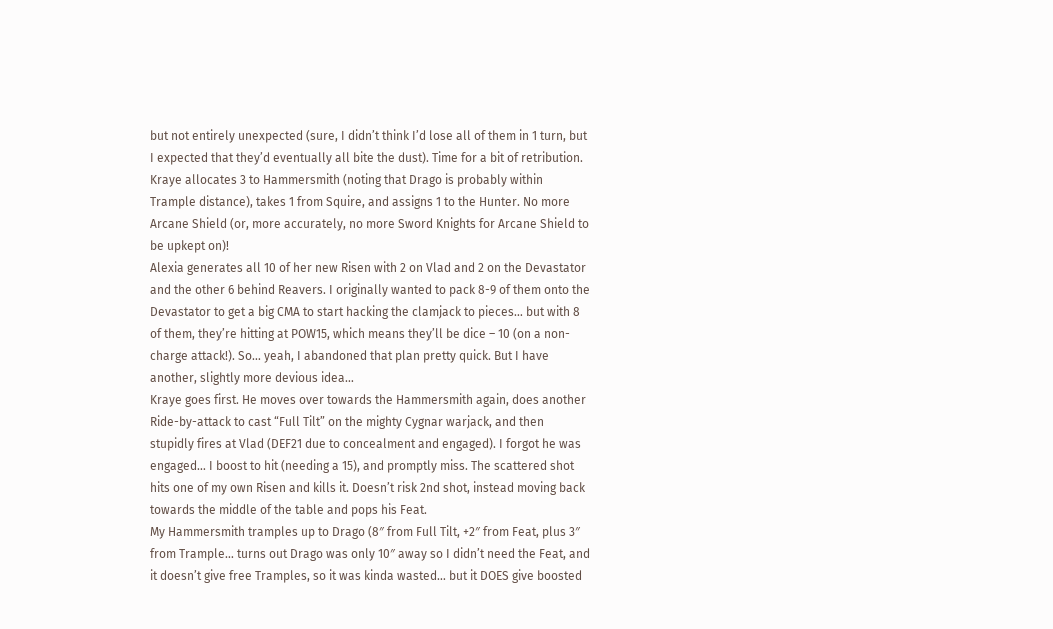but not entirely unexpected (sure, I didn’t think I’d lose all of them in 1 turn, but I expected that they’d eventually all bite the dust). Time for a bit of retribution. Kraye allocates 3 to Hammersmith (noting that Drago is probably within Trample distance), takes 1 from Squire, and assigns 1 to the Hunter. No more Arcane Shield (or, more accurately, no more Sword Knights for Arcane Shield to be upkept on)!
Alexia generates all 10 of her new Risen with 2 on Vlad and 2 on the Devastator and the other 6 behind Reavers. I originally wanted to pack 8-9 of them onto the Devastator to get a big CMA to start hacking the clamjack to pieces… but with 8 of them, they’re hitting at POW15, which means they’ll be dice – 10 (on a non-charge attack!). So… yeah, I abandoned that plan pretty quick. But I have another, slightly more devious idea…
Kraye goes first. He moves over towards the Hammersmith again, does another Ride-by-attack to cast “Full Tilt” on the mighty Cygnar warjack, and then stupidly fires at Vlad (DEF21 due to concealment and engaged). I forgot he was engaged… I boost to hit (needing a 15), and promptly miss. The scattered shot hits one of my own Risen and kills it. Doesn’t risk 2nd shot, instead moving back towards the middle of the table and pops his Feat.
My Hammersmith tramples up to Drago (8″ from Full Tilt, +2″ from Feat, plus 3″ from Trample… turns out Drago was only 10″ away so I didn’t need the Feat, and it doesn’t give free Tramples, so it was kinda wasted… but it DOES give boosted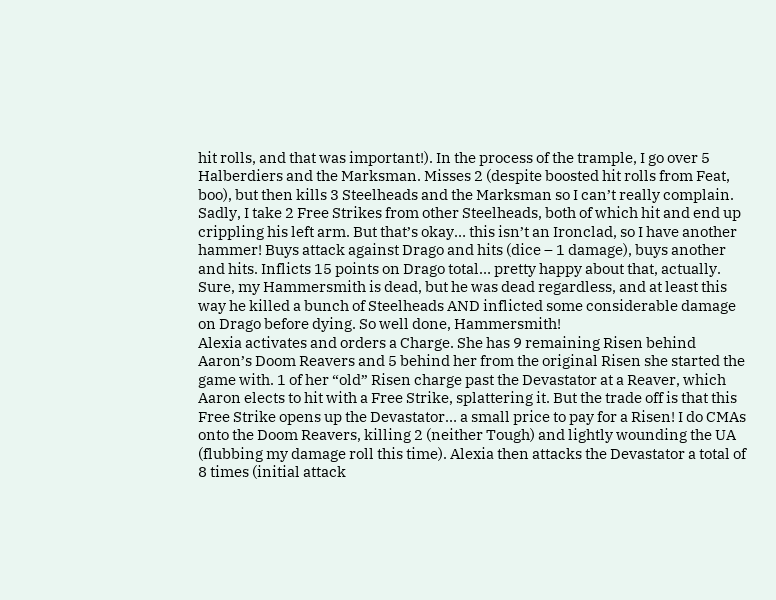hit rolls, and that was important!). In the process of the trample, I go over 5 Halberdiers and the Marksman. Misses 2 (despite boosted hit rolls from Feat, boo), but then kills 3 Steelheads and the Marksman so I can’t really complain.
Sadly, I take 2 Free Strikes from other Steelheads, both of which hit and end up crippling his left arm. But that’s okay… this isn’t an Ironclad, so I have another hammer! Buys attack against Drago and hits (dice – 1 damage), buys another and hits. Inflicts 15 points on Drago total… pretty happy about that, actually. Sure, my Hammersmith is dead, but he was dead regardless, and at least this way he killed a bunch of Steelheads AND inflicted some considerable damage on Drago before dying. So well done, Hammersmith!
Alexia activates and orders a Charge. She has 9 remaining Risen behind Aaron’s Doom Reavers and 5 behind her from the original Risen she started the game with. 1 of her “old” Risen charge past the Devastator at a Reaver, which Aaron elects to hit with a Free Strike, splattering it. But the trade off is that this Free Strike opens up the Devastator… a small price to pay for a Risen! I do CMAs onto the Doom Reavers, killing 2 (neither Tough) and lightly wounding the UA (flubbing my damage roll this time). Alexia then attacks the Devastator a total of 8 times (initial attack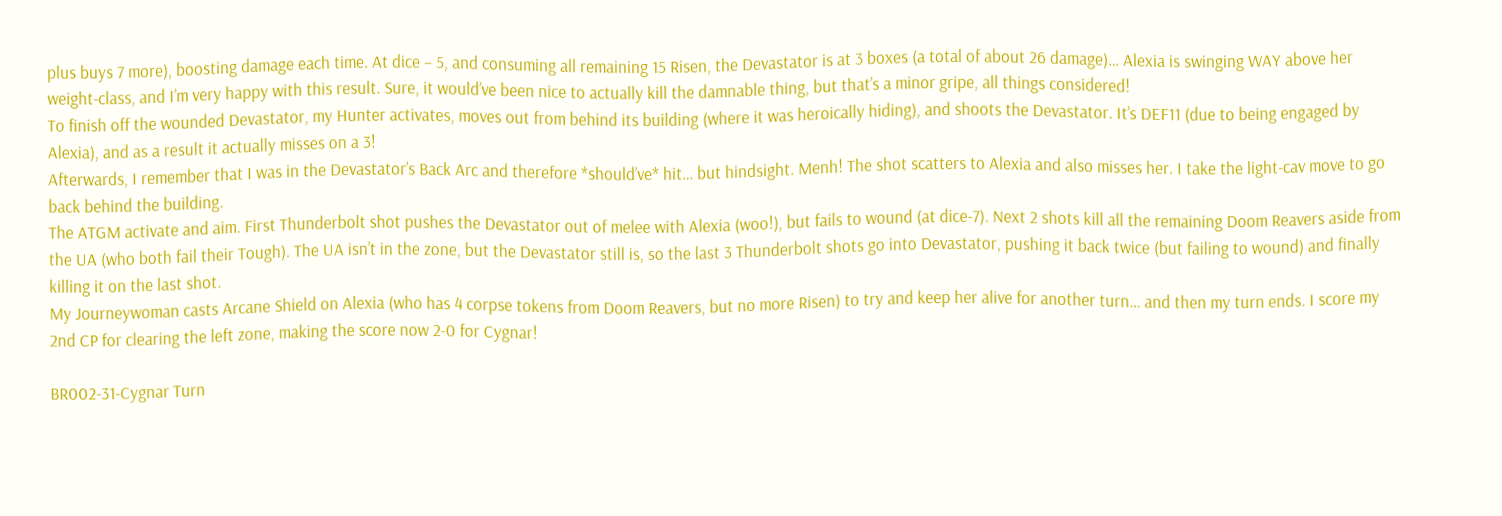plus buys 7 more), boosting damage each time. At dice – 5, and consuming all remaining 15 Risen, the Devastator is at 3 boxes (a total of about 26 damage)… Alexia is swinging WAY above her weight-class, and I’m very happy with this result. Sure, it would’ve been nice to actually kill the damnable thing, but that’s a minor gripe, all things considered!
To finish off the wounded Devastator, my Hunter activates, moves out from behind its building (where it was heroically hiding), and shoots the Devastator. It’s DEF11 (due to being engaged by Alexia), and as a result it actually misses on a 3!
Afterwards, I remember that I was in the Devastator’s Back Arc and therefore *should’ve* hit… but hindsight. Menh! The shot scatters to Alexia and also misses her. I take the light-cav move to go back behind the building.
The ATGM activate and aim. First Thunderbolt shot pushes the Devastator out of melee with Alexia (woo!), but fails to wound (at dice-7). Next 2 shots kill all the remaining Doom Reavers aside from the UA (who both fail their Tough). The UA isn’t in the zone, but the Devastator still is, so the last 3 Thunderbolt shots go into Devastator, pushing it back twice (but failing to wound) and finally killing it on the last shot.
My Journeywoman casts Arcane Shield on Alexia (who has 4 corpse tokens from Doom Reavers, but no more Risen) to try and keep her alive for another turn… and then my turn ends. I score my 2nd CP for clearing the left zone, making the score now 2-0 for Cygnar!

BR002-31-Cygnar Turn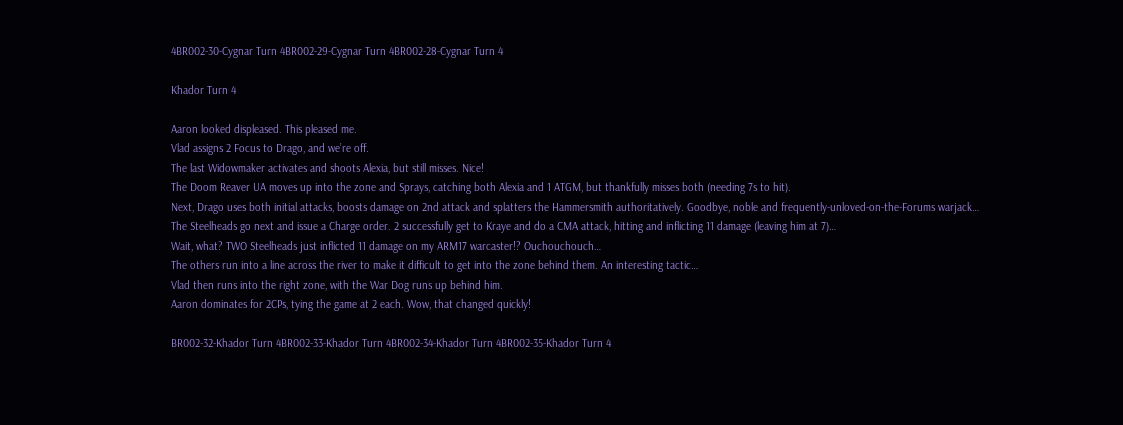4BR002-30-Cygnar Turn 4BR002-29-Cygnar Turn 4BR002-28-Cygnar Turn 4

Khador Turn 4

Aaron looked displeased. This pleased me.
Vlad assigns 2 Focus to Drago, and we’re off.
The last Widowmaker activates and shoots Alexia, but still misses. Nice!
The Doom Reaver UA moves up into the zone and Sprays, catching both Alexia and 1 ATGM, but thankfully misses both (needing 7s to hit).
Next, Drago uses both initial attacks, boosts damage on 2nd attack and splatters the Hammersmith authoritatively. Goodbye, noble and frequently-unloved-on-the-Forums warjack…
The Steelheads go next and issue a Charge order. 2 successfully get to Kraye and do a CMA attack, hitting and inflicting 11 damage (leaving him at 7)…
Wait, what? TWO Steelheads just inflicted 11 damage on my ARM17 warcaster!? Ouchouchouch…
The others run into a line across the river to make it difficult to get into the zone behind them. An interesting tactic…
Vlad then runs into the right zone, with the War Dog runs up behind him.
Aaron dominates for 2CPs, tying the game at 2 each. Wow, that changed quickly!

BR002-32-Khador Turn 4BR002-33-Khador Turn 4BR002-34-Khador Turn 4BR002-35-Khador Turn 4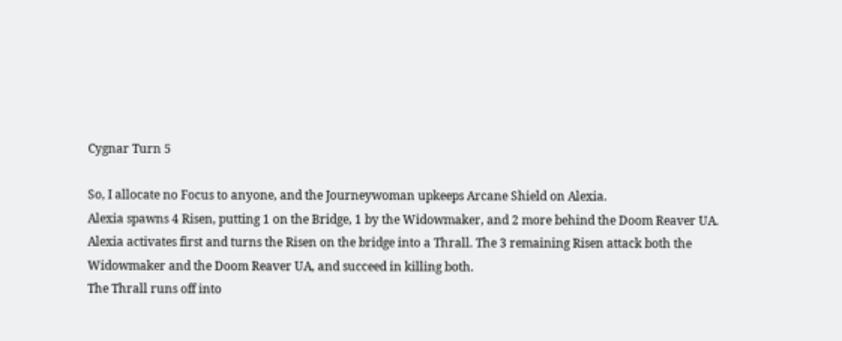Cygnar Turn 5

So, I allocate no Focus to anyone, and the Journeywoman upkeeps Arcane Shield on Alexia.
Alexia spawns 4 Risen, putting 1 on the Bridge, 1 by the Widowmaker, and 2 more behind the Doom Reaver UA.
Alexia activates first and turns the Risen on the bridge into a Thrall. The 3 remaining Risen attack both the Widowmaker and the Doom Reaver UA, and succeed in killing both.
The Thrall runs off into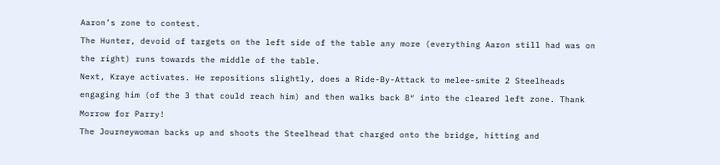Aaron’s zone to contest.
The Hunter, devoid of targets on the left side of the table any more (everything Aaron still had was on the right) runs towards the middle of the table.
Next, Kraye activates. He repositions slightly, does a Ride-By-Attack to melee-smite 2 Steelheads engaging him (of the 3 that could reach him) and then walks back 8″ into the cleared left zone. Thank Morrow for Parry!
The Journeywoman backs up and shoots the Steelhead that charged onto the bridge, hitting and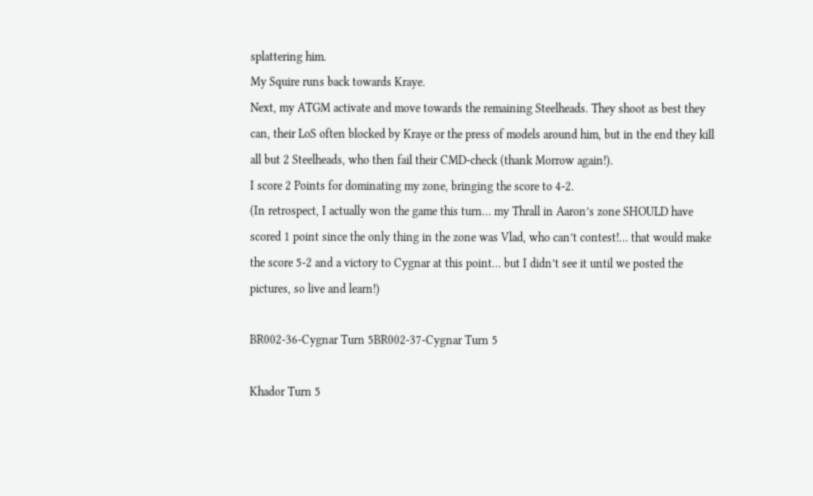splattering him.
My Squire runs back towards Kraye.
Next, my ATGM activate and move towards the remaining Steelheads. They shoot as best they can, their LoS often blocked by Kraye or the press of models around him, but in the end they kill all but 2 Steelheads, who then fail their CMD-check (thank Morrow again!).
I score 2 Points for dominating my zone, bringing the score to 4-2.
(In retrospect, I actually won the game this turn… my Thrall in Aaron’s zone SHOULD have scored 1 point since the only thing in the zone was Vlad, who can’t contest!… that would make the score 5-2 and a victory to Cygnar at this point… but I didn’t see it until we posted the pictures, so live and learn!)

BR002-36-Cygnar Turn 5BR002-37-Cygnar Turn 5

Khador Turn 5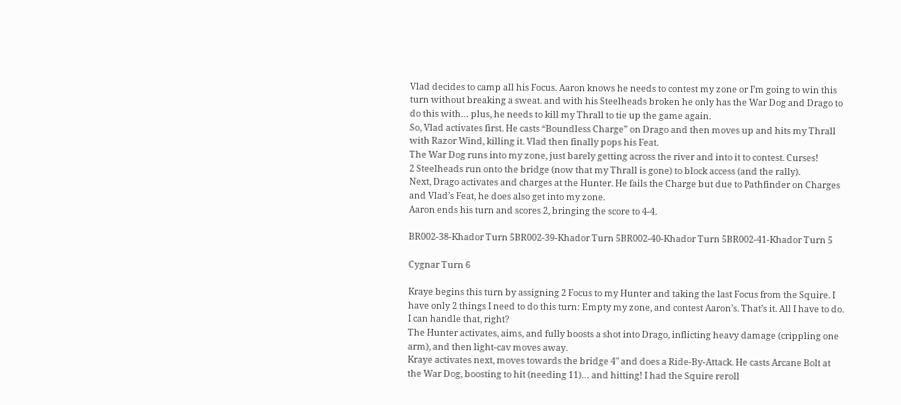Vlad decides to camp all his Focus. Aaron knows he needs to contest my zone or I’m going to win this turn without breaking a sweat. and with his Steelheads broken he only has the War Dog and Drago to do this with… plus, he needs to kill my Thrall to tie up the game again.
So, Vlad activates first. He casts “Boundless Charge” on Drago and then moves up and hits my Thrall with Razor Wind, killing it. Vlad then finally pops his Feat.
The War Dog runs into my zone, just barely getting across the river and into it to contest. Curses!
2 Steelheads run onto the bridge (now that my Thrall is gone) to block access (and the rally).
Next, Drago activates and charges at the Hunter. He fails the Charge but due to Pathfinder on Charges and Vlad’s Feat, he does also get into my zone.
Aaron ends his turn and scores 2, bringing the score to 4-4.

BR002-38-Khador Turn 5BR002-39-Khador Turn 5BR002-40-Khador Turn 5BR002-41-Khador Turn 5

Cygnar Turn 6

Kraye begins this turn by assigning 2 Focus to my Hunter and taking the last Focus from the Squire. I have only 2 things I need to do this turn: Empty my zone, and contest Aaron’s. That’s it. All I have to do. I can handle that, right?
The Hunter activates, aims, and fully boosts a shot into Drago, inflicting heavy damage (crippling one arm), and then light-cav moves away.
Kraye activates next, moves towards the bridge 4″ and does a Ride-By-Attack. He casts Arcane Bolt at the War Dog, boosting to hit (needing 11)… and hitting! I had the Squire reroll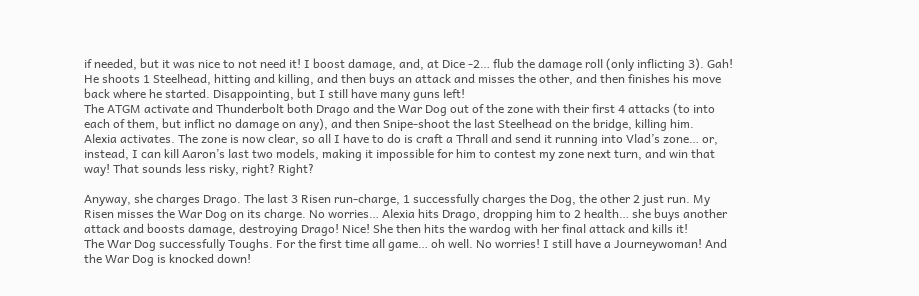if needed, but it was nice to not need it! I boost damage, and, at Dice -2… flub the damage roll (only inflicting 3). Gah!
He shoots 1 Steelhead, hitting and killing, and then buys an attack and misses the other, and then finishes his move back where he started. Disappointing, but I still have many guns left!
The ATGM activate and Thunderbolt both Drago and the War Dog out of the zone with their first 4 attacks (to into each of them, but inflict no damage on any), and then Snipe-shoot the last Steelhead on the bridge, killing him.
Alexia activates. The zone is now clear, so all I have to do is craft a Thrall and send it running into Vlad’s zone… or, instead, I can kill Aaron’s last two models, making it impossible for him to contest my zone next turn, and win that way! That sounds less risky, right? Right?

Anyway, she charges Drago. The last 3 Risen run-charge, 1 successfully charges the Dog, the other 2 just run. My Risen misses the War Dog on its charge. No worries… Alexia hits Drago, dropping him to 2 health… she buys another attack and boosts damage, destroying Drago! Nice! She then hits the wardog with her final attack and kills it!
The War Dog successfully Toughs. For the first time all game… oh well. No worries! I still have a Journeywoman! And the War Dog is knocked down!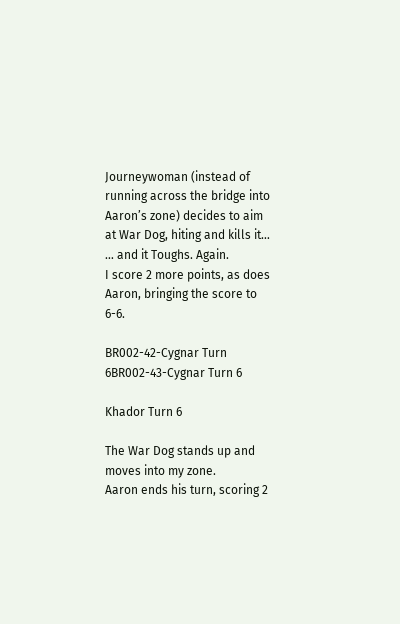Journeywoman (instead of running across the bridge into Aaron’s zone) decides to aim at War Dog, hiting and kills it…
… and it Toughs. Again.
I score 2 more points, as does Aaron, bringing the score to 6-6.

BR002-42-Cygnar Turn 6BR002-43-Cygnar Turn 6

Khador Turn 6

The War Dog stands up and moves into my zone.
Aaron ends his turn, scoring 2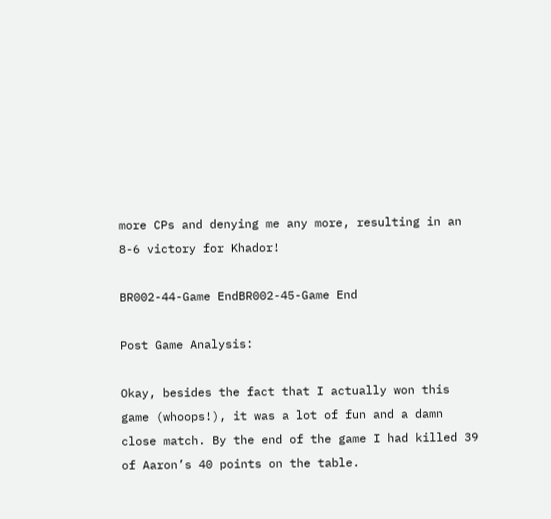more CPs and denying me any more, resulting in an 8-6 victory for Khador!

BR002-44-Game EndBR002-45-Game End

Post Game Analysis:

Okay, besides the fact that I actually won this game (whoops!), it was a lot of fun and a damn close match. By the end of the game I had killed 39 of Aaron’s 40 points on the table.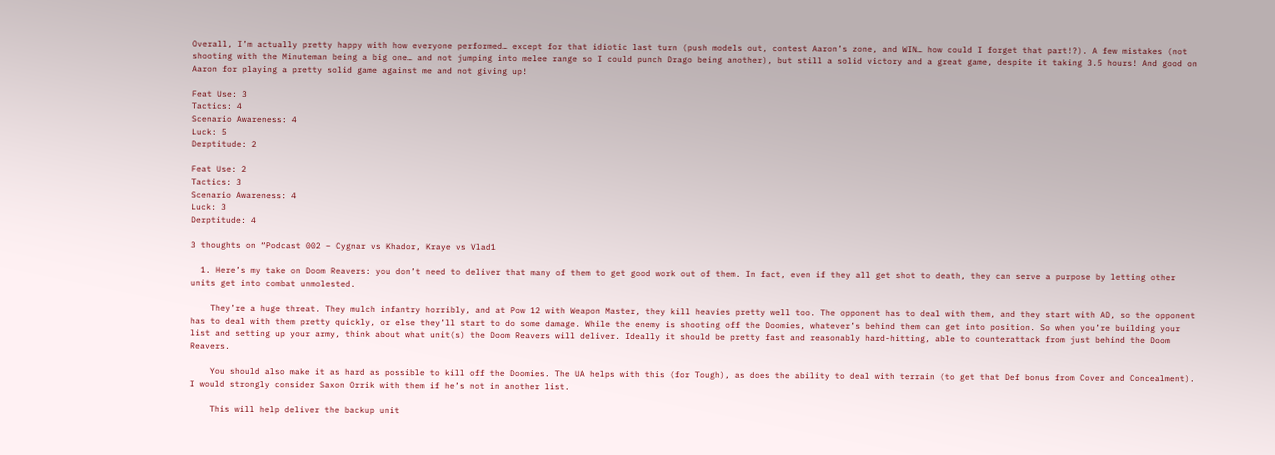Overall, I’m actually pretty happy with how everyone performed… except for that idiotic last turn (push models out, contest Aaron’s zone, and WIN… how could I forget that part!?). A few mistakes (not shooting with the Minuteman being a big one… and not jumping into melee range so I could punch Drago being another), but still a solid victory and a great game, despite it taking 3.5 hours! And good on Aaron for playing a pretty solid game against me and not giving up!

Feat Use: 3
Tactics: 4
Scenario Awareness: 4
Luck: 5
Derptitude: 2

Feat Use: 2
Tactics: 3
Scenario Awareness: 4
Luck: 3
Derptitude: 4

3 thoughts on “Podcast 002 – Cygnar vs Khador, Kraye vs Vlad1

  1. Here’s my take on Doom Reavers: you don’t need to deliver that many of them to get good work out of them. In fact, even if they all get shot to death, they can serve a purpose by letting other units get into combat unmolested.

    They’re a huge threat. They mulch infantry horribly, and at Pow 12 with Weapon Master, they kill heavies pretty well too. The opponent has to deal with them, and they start with AD, so the opponent has to deal with them pretty quickly, or else they’ll start to do some damage. While the enemy is shooting off the Doomies, whatever’s behind them can get into position. So when you’re building your list and setting up your army, think about what unit(s) the Doom Reavers will deliver. Ideally it should be pretty fast and reasonably hard-hitting, able to counterattack from just behind the Doom Reavers.

    You should also make it as hard as possible to kill off the Doomies. The UA helps with this (for Tough), as does the ability to deal with terrain (to get that Def bonus from Cover and Concealment). I would strongly consider Saxon Orrik with them if he’s not in another list.

    This will help deliver the backup unit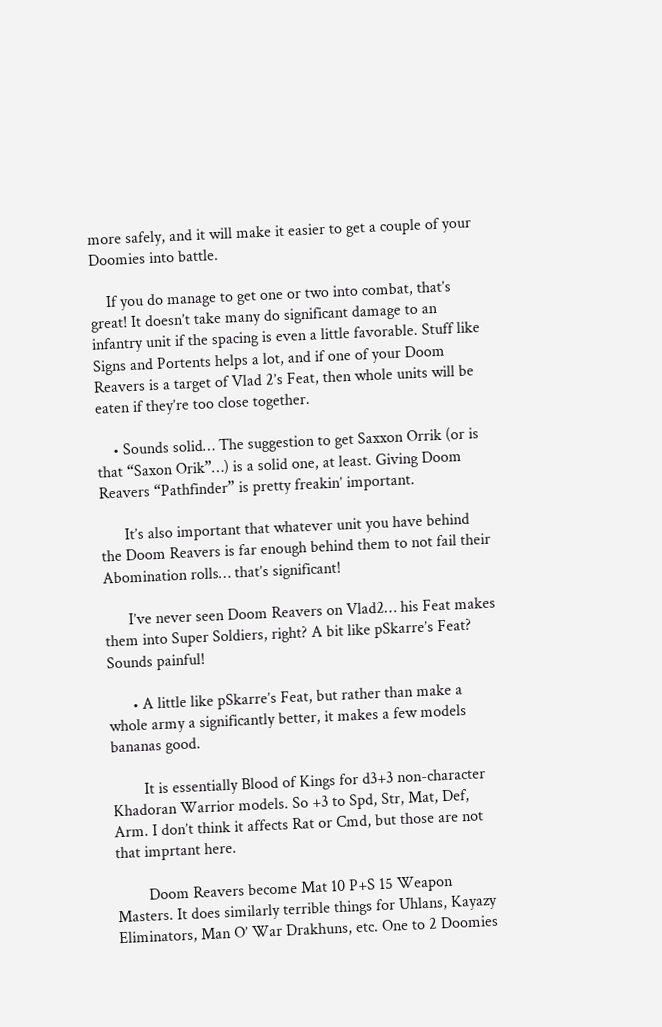more safely, and it will make it easier to get a couple of your Doomies into battle.

    If you do manage to get one or two into combat, that’s great! It doesn’t take many do significant damage to an infantry unit if the spacing is even a little favorable. Stuff like Signs and Portents helps a lot, and if one of your Doom Reavers is a target of Vlad 2’s Feat, then whole units will be eaten if they’re too close together.

    • Sounds solid… The suggestion to get Saxxon Orrik (or is that “Saxon Orik”…) is a solid one, at least. Giving Doom Reavers “Pathfinder” is pretty freakin’ important.

      It’s also important that whatever unit you have behind the Doom Reavers is far enough behind them to not fail their Abomination rolls… that’s significant!

      I’ve never seen Doom Reavers on Vlad2… his Feat makes them into Super Soldiers, right? A bit like pSkarre’s Feat? Sounds painful!

      • A little like pSkarre’s Feat, but rather than make a whole army a significantly better, it makes a few models bananas good.

        It is essentially Blood of Kings for d3+3 non-character Khadoran Warrior models. So +3 to Spd, Str, Mat, Def, Arm. I don’t think it affects Rat or Cmd, but those are not that imprtant here.

        Doom Reavers become Mat 10 P+S 15 Weapon Masters. It does similarly terrible things for Uhlans, Kayazy Eliminators, Man O’ War Drakhuns, etc. One to 2 Doomies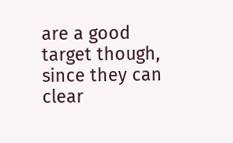are a good target though, since they can clear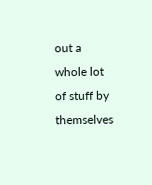out a whole lot of stuff by themselves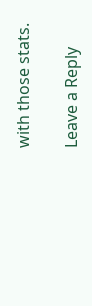with those stats.

Leave a Reply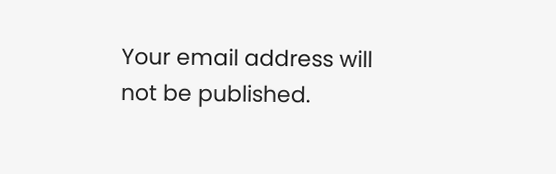Your email address will not be published.